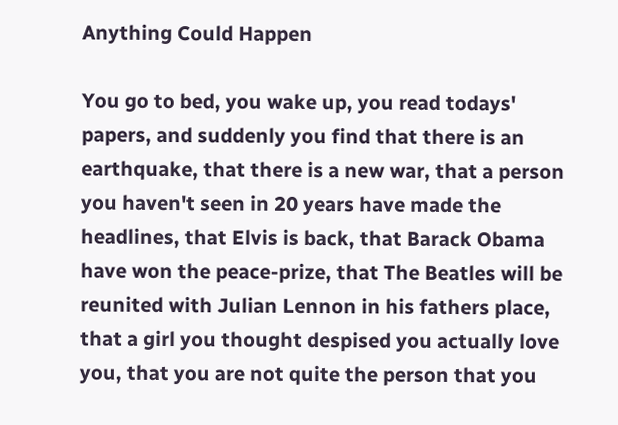Anything Could Happen

You go to bed, you wake up, you read todays' papers, and suddenly you find that there is an earthquake, that there is a new war, that a person you haven't seen in 20 years have made the headlines, that Elvis is back, that Barack Obama have won the peace-prize, that The Beatles will be reunited with Julian Lennon in his fathers place, that a girl you thought despised you actually love you, that you are not quite the person that you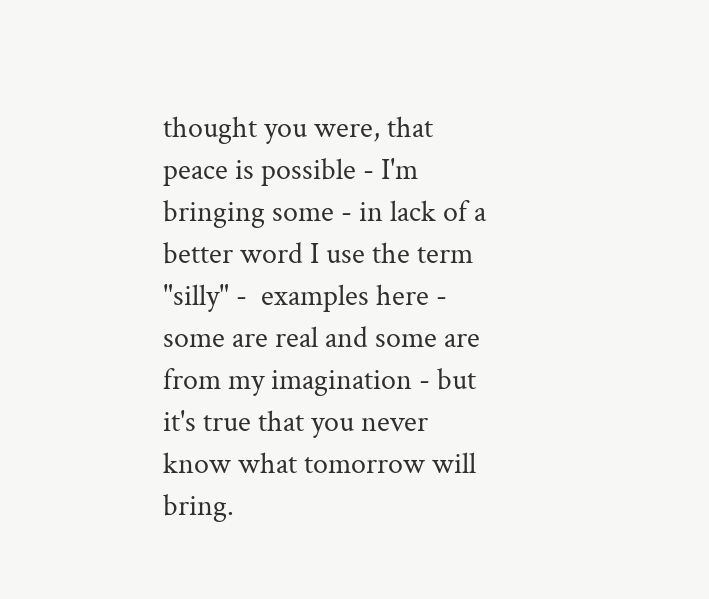thought you were, that peace is possible - I'm bringing some - in lack of a better word I use the term "silly" -  examples here - some are real and some are from my imagination - but it's true that you never know what tomorrow will bring.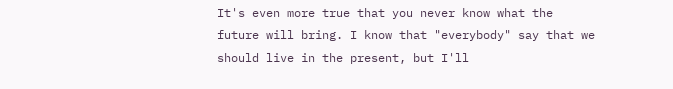It's even more true that you never know what the future will bring. I know that "everybody" say that we should live in the present, but I'll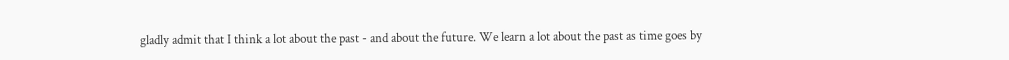gladly admit that I think a lot about the past - and about the future. We learn a lot about the past as time goes by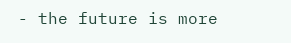- the future is more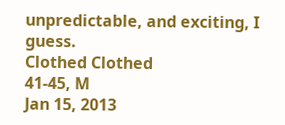unpredictable, and exciting, I guess.
Clothed Clothed
41-45, M
Jan 15, 2013